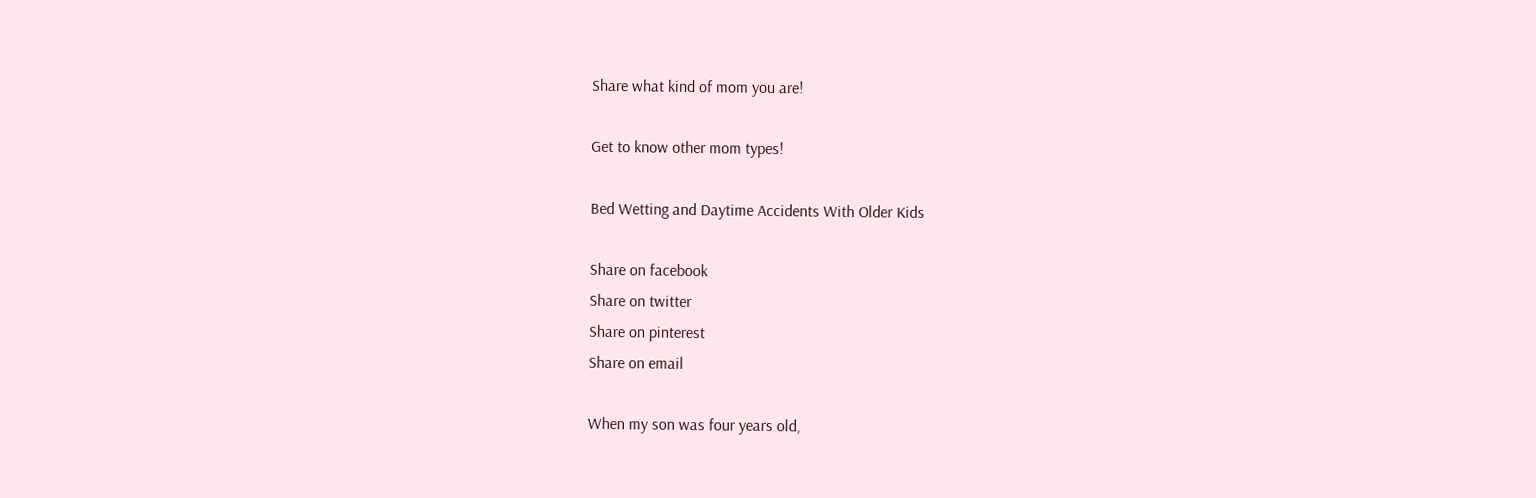Share what kind of mom you are!

Get to know other mom types!

Bed Wetting and Daytime Accidents With Older Kids

Share on facebook
Share on twitter
Share on pinterest
Share on email

When my son was four years old,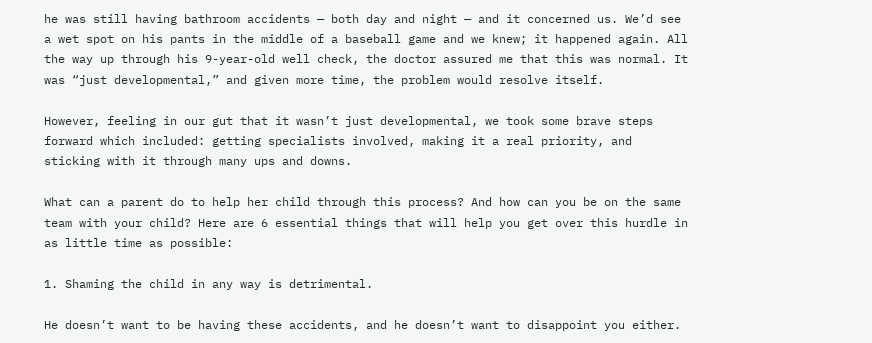he was still having bathroom accidents — both day and night — and it concerned us. We’d see a wet spot on his pants in the middle of a baseball game and we knew; it happened again. All the way up through his 9-year-old well check, the doctor assured me that this was normal. It was “just developmental,” and given more time, the problem would resolve itself.

However, feeling in our gut that it wasn’t just developmental, we took some brave steps forward which included: getting specialists involved, making it a real priority, and sticking with it through many ups and downs.

What can a parent do to help her child through this process? And how can you be on the same team with your child? Here are 6 essential things that will help you get over this hurdle in as little time as possible:

1. Shaming the child in any way is detrimental.

He doesn’t want to be having these accidents, and he doesn’t want to disappoint you either.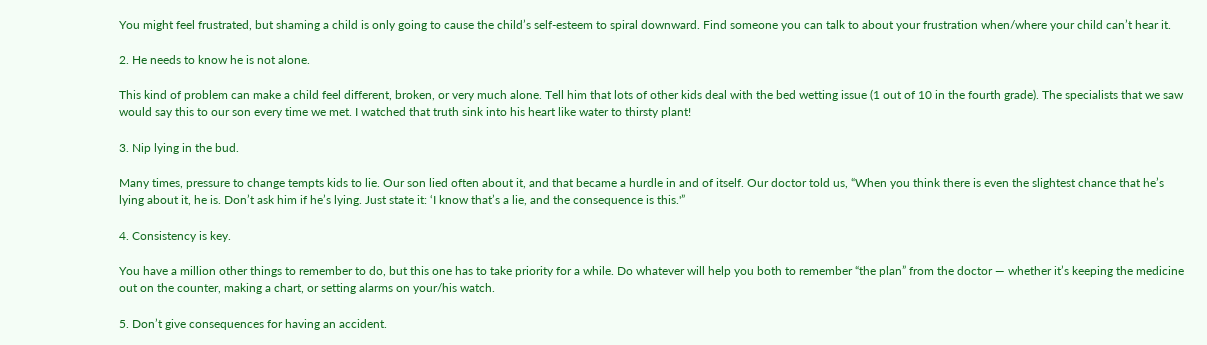You might feel frustrated, but shaming a child is only going to cause the child’s self-esteem to spiral downward. Find someone you can talk to about your frustration when/where your child can’t hear it.

2. He needs to know he is not alone.

This kind of problem can make a child feel different, broken, or very much alone. Tell him that lots of other kids deal with the bed wetting issue (1 out of 10 in the fourth grade). The specialists that we saw would say this to our son every time we met. I watched that truth sink into his heart like water to thirsty plant!

3. Nip lying in the bud.

Many times, pressure to change tempts kids to lie. Our son lied often about it, and that became a hurdle in and of itself. Our doctor told us, “When you think there is even the slightest chance that he’s lying about it, he is. Don’t ask him if he’s lying. Just state it: ‘I know that’s a lie, and the consequence is this.'”

4. Consistency is key.

You have a million other things to remember to do, but this one has to take priority for a while. Do whatever will help you both to remember “the plan” from the doctor — whether it’s keeping the medicine out on the counter, making a chart, or setting alarms on your/his watch.

5. Don’t give consequences for having an accident.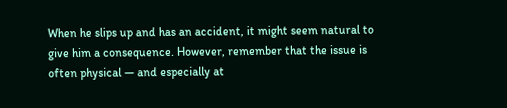When he slips up and has an accident, it might seem natural to give him a consequence. However, remember that the issue is often physical — and especially at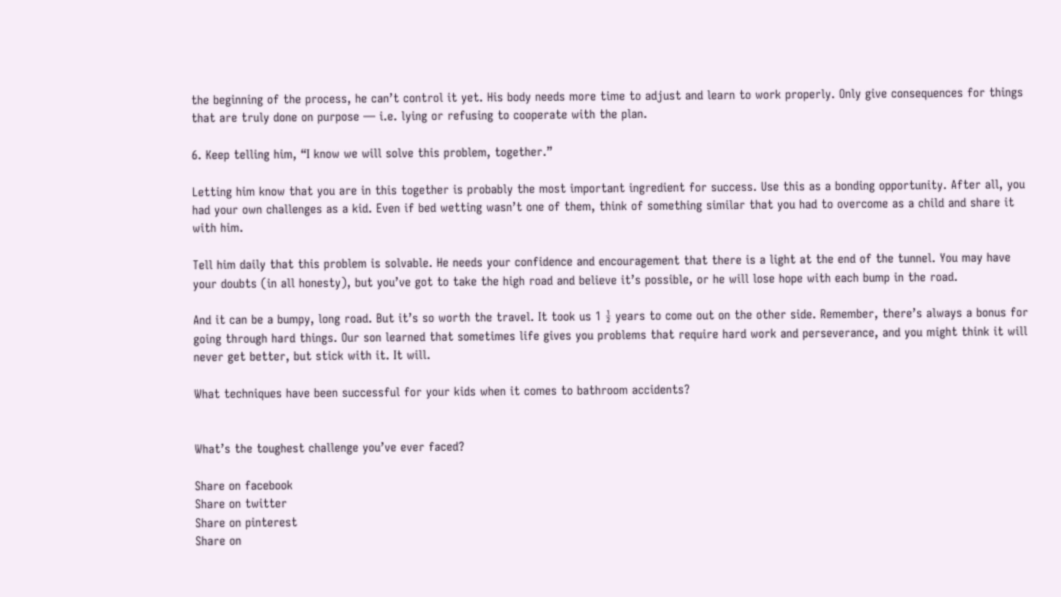the beginning of the process, he can’t control it yet. His body needs more time to adjust and learn to work properly. Only give consequences for things that are truly done on purpose — i.e. lying or refusing to cooperate with the plan.

6. Keep telling him, “I know we will solve this problem, together.”

Letting him know that you are in this together is probably the most important ingredient for success. Use this as a bonding opportunity. After all, you had your own challenges as a kid. Even if bed wetting wasn’t one of them, think of something similar that you had to overcome as a child and share it with him.

Tell him daily that this problem is solvable. He needs your confidence and encouragement that there is a light at the end of the tunnel. You may have your doubts (in all honesty), but you’ve got to take the high road and believe it’s possible, or he will lose hope with each bump in the road.

And it can be a bumpy, long road. But it’s so worth the travel. It took us 1 ½ years to come out on the other side. Remember, there’s always a bonus for going through hard things. Our son learned that sometimes life gives you problems that require hard work and perseverance, and you might think it will never get better, but stick with it. It will.

What techniques have been successful for your kids when it comes to bathroom accidents?


What’s the toughest challenge you’ve ever faced?

Share on facebook
Share on twitter
Share on pinterest
Share on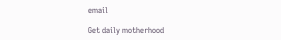email

Get daily motherhood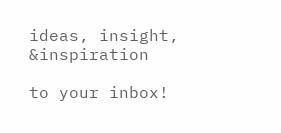ideas, insight, &inspiration

to your inbox!